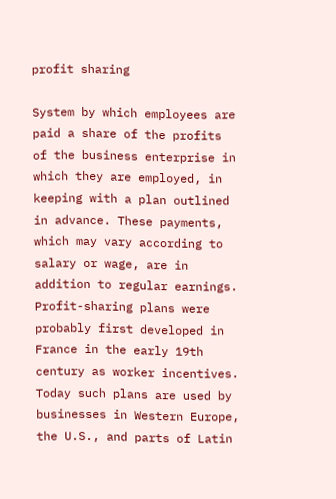profit sharing

System by which employees are paid a share of the profits of the business enterprise in which they are employed, in keeping with a plan outlined in advance. These payments, which may vary according to salary or wage, are in addition to regular earnings. Profit-sharing plans were probably first developed in France in the early 19th century as worker incentives. Today such plans are used by businesses in Western Europe, the U.S., and parts of Latin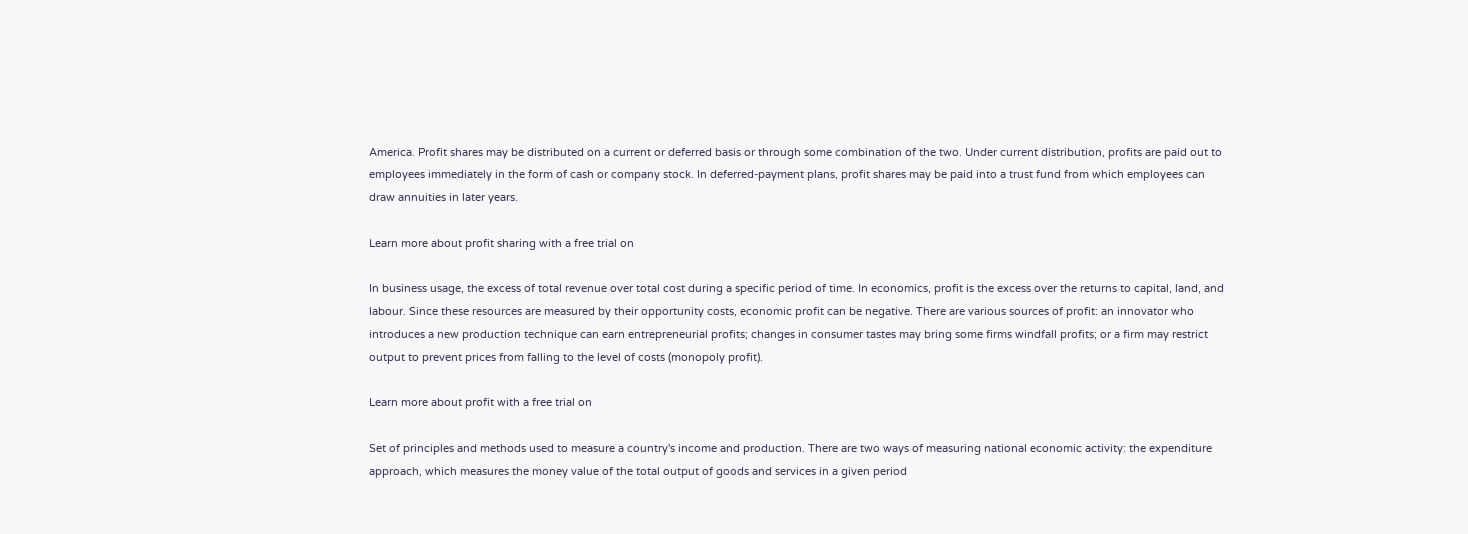America. Profit shares may be distributed on a current or deferred basis or through some combination of the two. Under current distribution, profits are paid out to employees immediately in the form of cash or company stock. In deferred-payment plans, profit shares may be paid into a trust fund from which employees can draw annuities in later years.

Learn more about profit sharing with a free trial on

In business usage, the excess of total revenue over total cost during a specific period of time. In economics, profit is the excess over the returns to capital, land, and labour. Since these resources are measured by their opportunity costs, economic profit can be negative. There are various sources of profit: an innovator who introduces a new production technique can earn entrepreneurial profits; changes in consumer tastes may bring some firms windfall profits; or a firm may restrict output to prevent prices from falling to the level of costs (monopoly profit).

Learn more about profit with a free trial on

Set of principles and methods used to measure a country's income and production. There are two ways of measuring national economic activity: the expenditure approach, which measures the money value of the total output of goods and services in a given period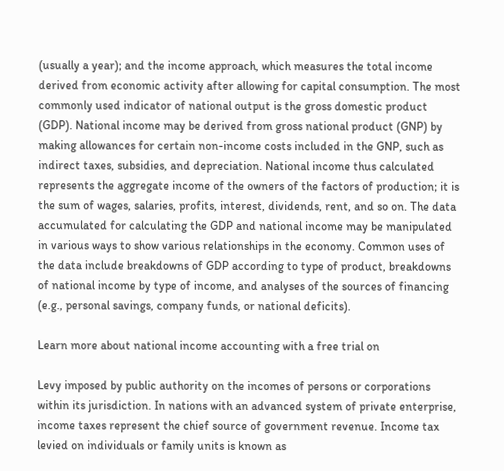(usually a year); and the income approach, which measures the total income derived from economic activity after allowing for capital consumption. The most commonly used indicator of national output is the gross domestic product (GDP). National income may be derived from gross national product (GNP) by making allowances for certain non-income costs included in the GNP, such as indirect taxes, subsidies, and depreciation. National income thus calculated represents the aggregate income of the owners of the factors of production; it is the sum of wages, salaries, profits, interest, dividends, rent, and so on. The data accumulated for calculating the GDP and national income may be manipulated in various ways to show various relationships in the economy. Common uses of the data include breakdowns of GDP according to type of product, breakdowns of national income by type of income, and analyses of the sources of financing (e.g., personal savings, company funds, or national deficits).

Learn more about national income accounting with a free trial on

Levy imposed by public authority on the incomes of persons or corporations within its jurisdiction. In nations with an advanced system of private enterprise, income taxes represent the chief source of government revenue. Income tax levied on individuals or family units is known as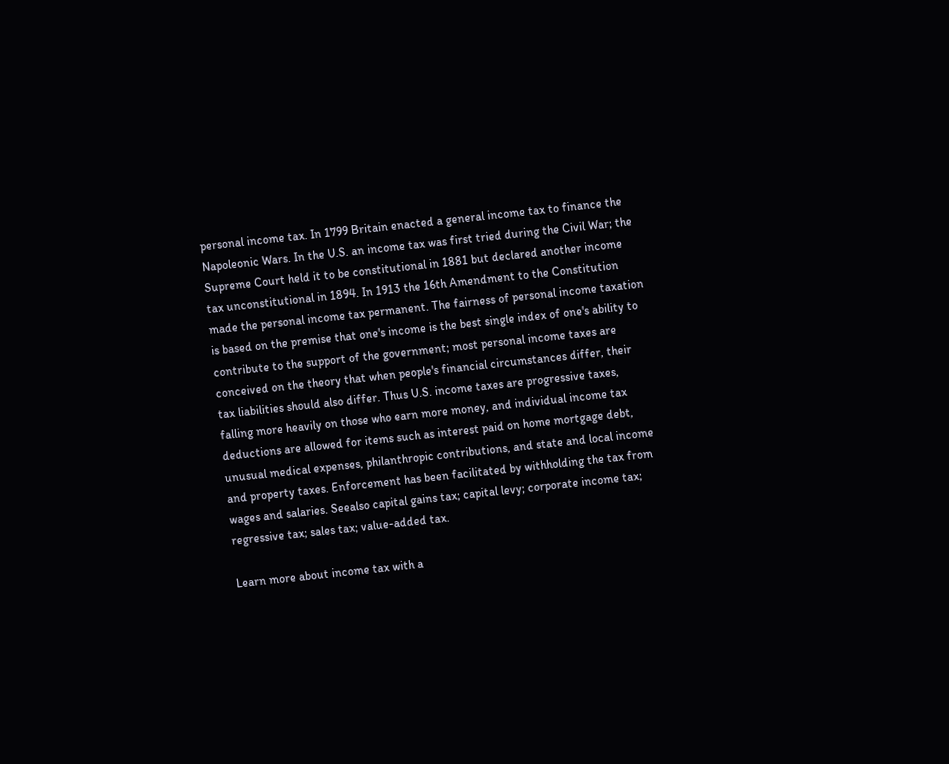personal income tax. In 1799 Britain enacted a general income tax to finance the Napoleonic Wars. In the U.S. an income tax was first tried during the Civil War; the Supreme Court held it to be constitutional in 1881 but declared another income tax unconstitutional in 1894. In 1913 the 16th Amendment to the Constitution made the personal income tax permanent. The fairness of personal income taxation is based on the premise that one's income is the best single index of one's ability to contribute to the support of the government; most personal income taxes are conceived on the theory that when people's financial circumstances differ, their tax liabilities should also differ. Thus U.S. income taxes are progressive taxes, falling more heavily on those who earn more money, and individual income tax deductions are allowed for items such as interest paid on home mortgage debt, unusual medical expenses, philanthropic contributions, and state and local income and property taxes. Enforcement has been facilitated by withholding the tax from wages and salaries. Seealso capital gains tax; capital levy; corporate income tax; regressive tax; sales tax; value-added tax.

Learn more about income tax with a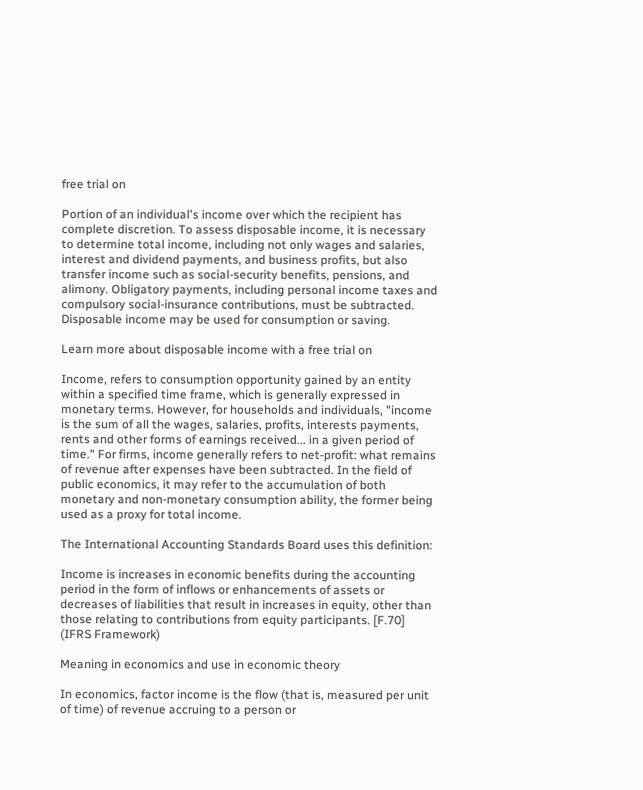free trial on

Portion of an individual's income over which the recipient has complete discretion. To assess disposable income, it is necessary to determine total income, including not only wages and salaries, interest and dividend payments, and business profits, but also transfer income such as social-security benefits, pensions, and alimony. Obligatory payments, including personal income taxes and compulsory social-insurance contributions, must be subtracted. Disposable income may be used for consumption or saving.

Learn more about disposable income with a free trial on

Income, refers to consumption opportunity gained by an entity within a specified time frame, which is generally expressed in monetary terms. However, for households and individuals, "income is the sum of all the wages, salaries, profits, interests payments, rents and other forms of earnings received... in a given period of time." For firms, income generally refers to net-profit: what remains of revenue after expenses have been subtracted. In the field of public economics, it may refer to the accumulation of both monetary and non-monetary consumption ability, the former being used as a proxy for total income.

The International Accounting Standards Board uses this definition:

Income is increases in economic benefits during the accounting period in the form of inflows or enhancements of assets or decreases of liabilities that result in increases in equity, other than those relating to contributions from equity participants. [F.70] (IFRS Framework)

Meaning in economics and use in economic theory

In economics, factor income is the flow (that is, measured per unit of time) of revenue accruing to a person or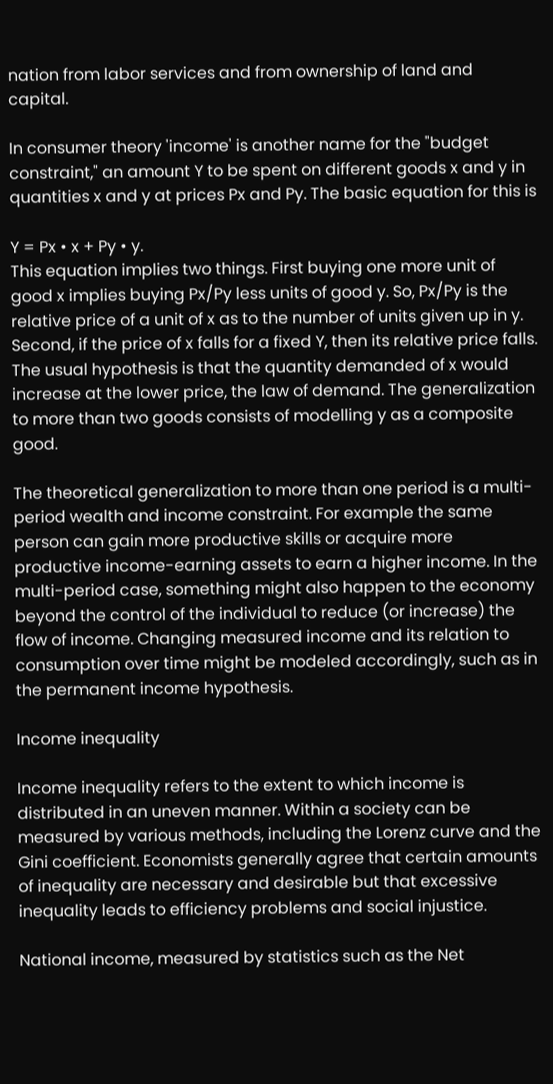nation from labor services and from ownership of land and capital.

In consumer theory 'income' is another name for the "budget constraint," an amount Y to be spent on different goods x and y in quantities x and y at prices Px and Py. The basic equation for this is

Y = Px • x + Py • y.
This equation implies two things. First buying one more unit of good x implies buying Px/Py less units of good y. So, Px/Py is the relative price of a unit of x as to the number of units given up in y. Second, if the price of x falls for a fixed Y, then its relative price falls. The usual hypothesis is that the quantity demanded of x would increase at the lower price, the law of demand. The generalization to more than two goods consists of modelling y as a composite good.

The theoretical generalization to more than one period is a multi-period wealth and income constraint. For example the same person can gain more productive skills or acquire more productive income-earning assets to earn a higher income. In the multi-period case, something might also happen to the economy beyond the control of the individual to reduce (or increase) the flow of income. Changing measured income and its relation to consumption over time might be modeled accordingly, such as in the permanent income hypothesis.

Income inequality

Income inequality refers to the extent to which income is distributed in an uneven manner. Within a society can be measured by various methods, including the Lorenz curve and the Gini coefficient. Economists generally agree that certain amounts of inequality are necessary and desirable but that excessive inequality leads to efficiency problems and social injustice.

National income, measured by statistics such as the Net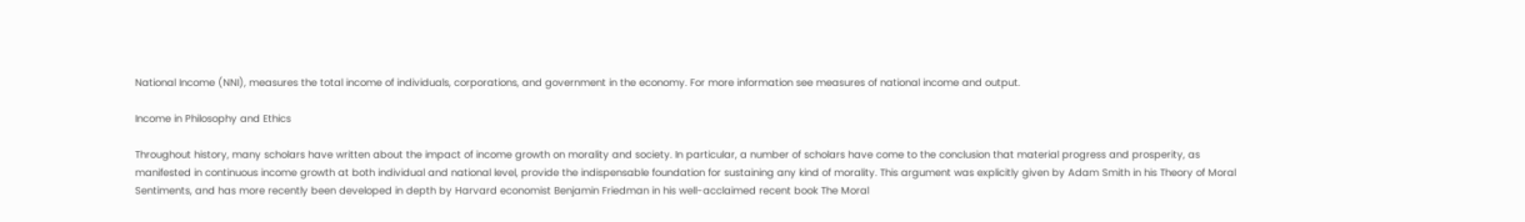National Income (NNI), measures the total income of individuals, corporations, and government in the economy. For more information see measures of national income and output.

Income in Philosophy and Ethics

Throughout history, many scholars have written about the impact of income growth on morality and society. In particular, a number of scholars have come to the conclusion that material progress and prosperity, as manifested in continuous income growth at both individual and national level, provide the indispensable foundation for sustaining any kind of morality. This argument was explicitly given by Adam Smith in his Theory of Moral Sentiments, and has more recently been developed in depth by Harvard economist Benjamin Friedman in his well-acclaimed recent book The Moral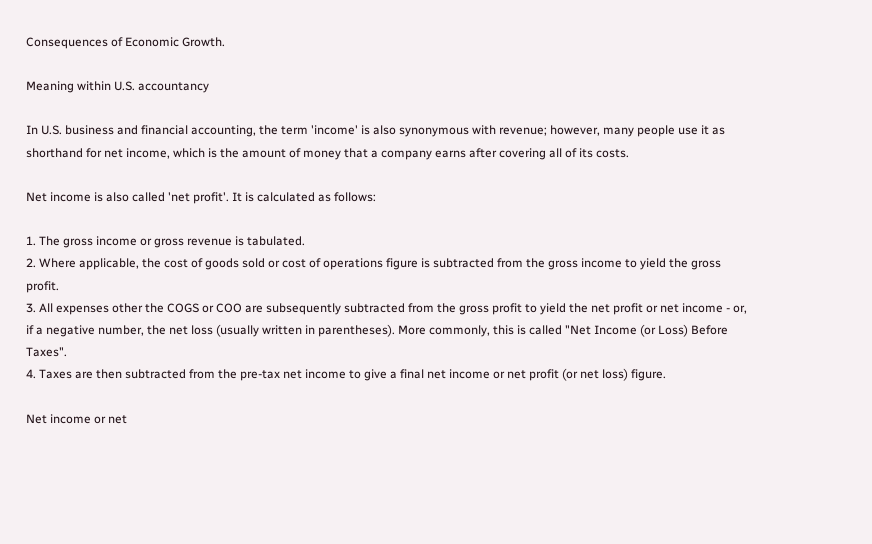Consequences of Economic Growth.

Meaning within U.S. accountancy

In U.S. business and financial accounting, the term 'income' is also synonymous with revenue; however, many people use it as shorthand for net income, which is the amount of money that a company earns after covering all of its costs.

Net income is also called 'net profit'. It is calculated as follows:

1. The gross income or gross revenue is tabulated.
2. Where applicable, the cost of goods sold or cost of operations figure is subtracted from the gross income to yield the gross profit.
3. All expenses other the COGS or COO are subsequently subtracted from the gross profit to yield the net profit or net income - or, if a negative number, the net loss (usually written in parentheses). More commonly, this is called "Net Income (or Loss) Before Taxes".
4. Taxes are then subtracted from the pre-tax net income to give a final net income or net profit (or net loss) figure.

Net income or net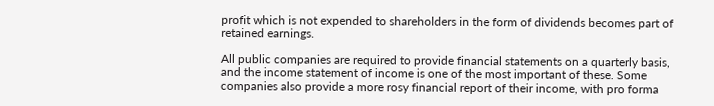profit which is not expended to shareholders in the form of dividends becomes part of retained earnings.

All public companies are required to provide financial statements on a quarterly basis, and the income statement of income is one of the most important of these. Some companies also provide a more rosy financial report of their income, with pro forma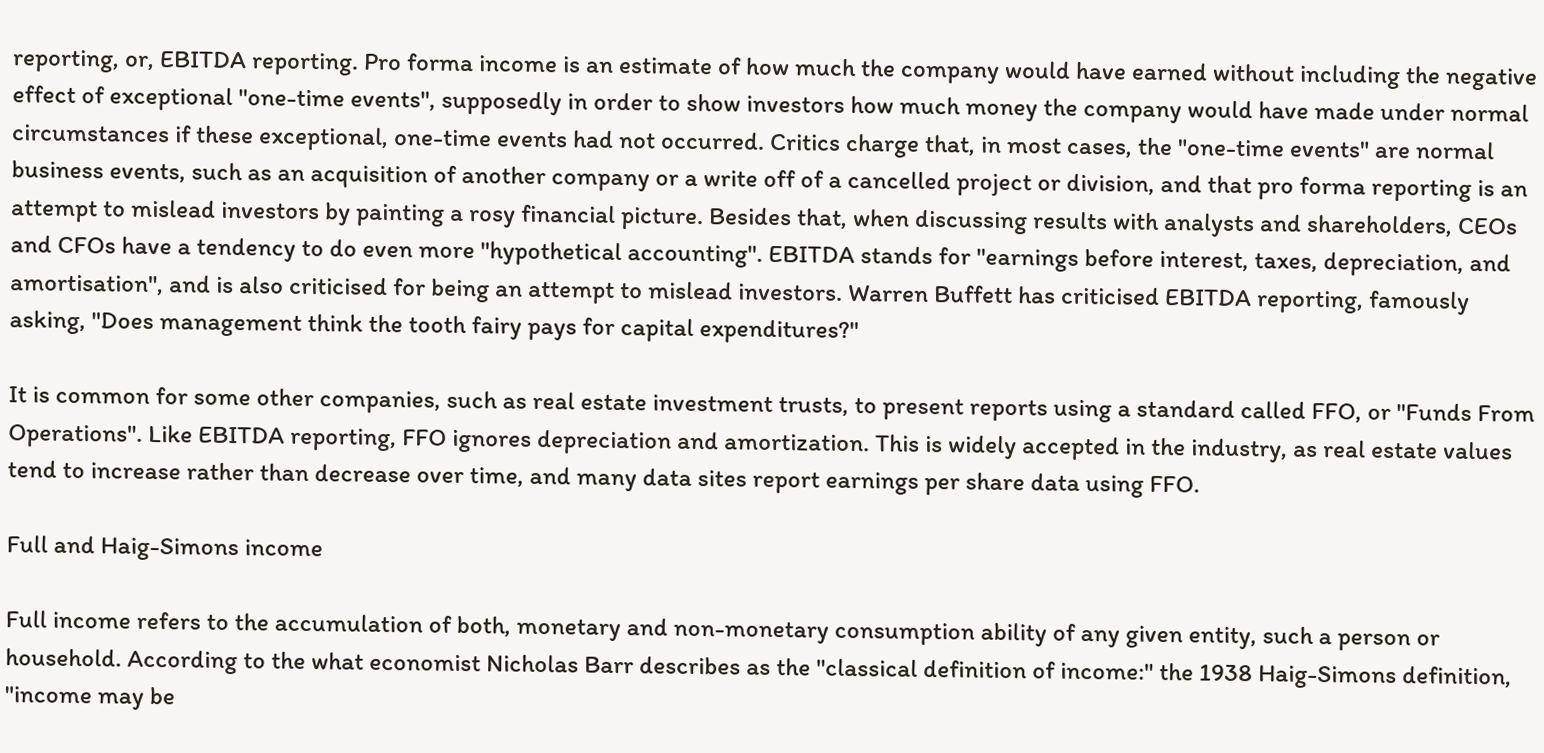reporting, or, EBITDA reporting. Pro forma income is an estimate of how much the company would have earned without including the negative effect of exceptional "one-time events", supposedly in order to show investors how much money the company would have made under normal circumstances if these exceptional, one-time events had not occurred. Critics charge that, in most cases, the "one-time events" are normal business events, such as an acquisition of another company or a write off of a cancelled project or division, and that pro forma reporting is an attempt to mislead investors by painting a rosy financial picture. Besides that, when discussing results with analysts and shareholders, CEOs and CFOs have a tendency to do even more "hypothetical accounting". EBITDA stands for "earnings before interest, taxes, depreciation, and amortisation", and is also criticised for being an attempt to mislead investors. Warren Buffett has criticised EBITDA reporting, famously asking, "Does management think the tooth fairy pays for capital expenditures?"

It is common for some other companies, such as real estate investment trusts, to present reports using a standard called FFO, or "Funds From Operations". Like EBITDA reporting, FFO ignores depreciation and amortization. This is widely accepted in the industry, as real estate values tend to increase rather than decrease over time, and many data sites report earnings per share data using FFO.

Full and Haig-Simons income

Full income refers to the accumulation of both, monetary and non-monetary consumption ability of any given entity, such a person or household. According to the what economist Nicholas Barr describes as the "classical definition of income:" the 1938 Haig-Simons definition, "income may be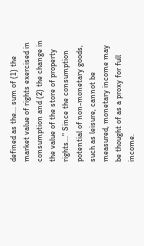defined as the... sum of (1) the market value of rights exercised in consumption and (2) the change in the value of the store of property rights..." Since the consumption potential of non-monetary goods, such as leisure, cannot be measured, monetary income may be thought of as a proxy for full income.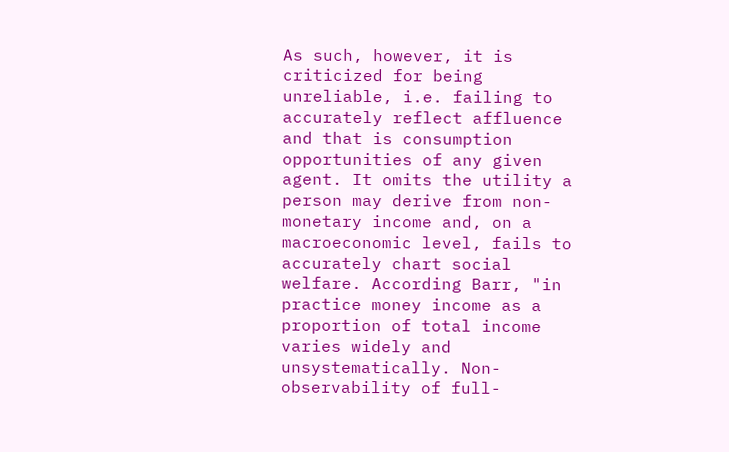As such, however, it is criticized for being unreliable, i.e. failing to accurately reflect affluence and that is consumption opportunities of any given agent. It omits the utility a person may derive from non-monetary income and, on a macroeconomic level, fails to accurately chart social welfare. According Barr, "in practice money income as a proportion of total income varies widely and unsystematically. Non-observability of full-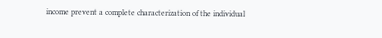income prevent a complete characterization of the individual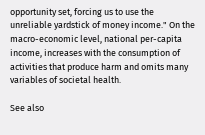opportunity set, forcing us to use the unreliable yardstick of money income." On the macro-economic level, national per-capita income, increases with the consumption of activities that produce harm and omits many variables of societal health.

See also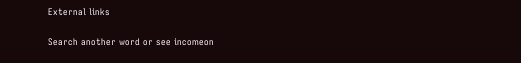External links

Search another word or see incomeon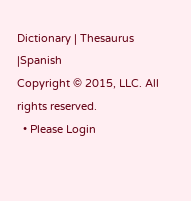Dictionary | Thesaurus |Spanish
Copyright © 2015, LLC. All rights reserved.
  • Please Login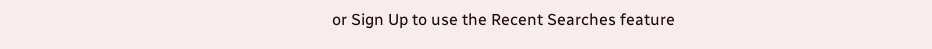or Sign Up to use the Recent Searches feature